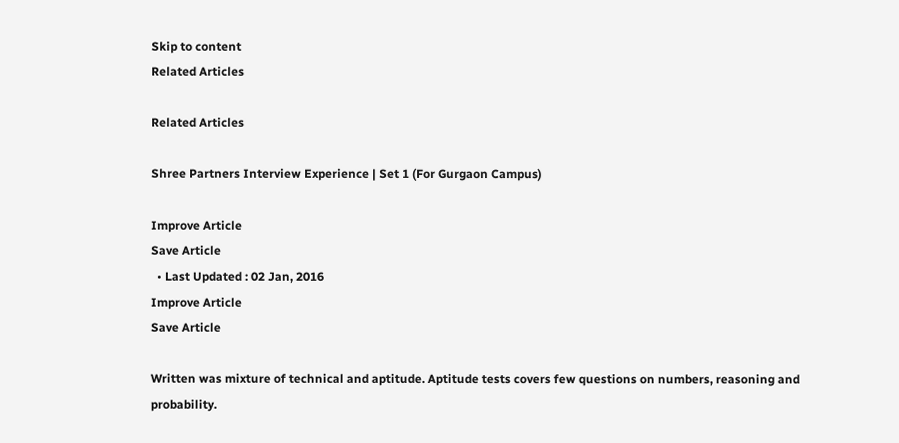Skip to content
Related Articles

Related Articles

Shree Partners Interview Experience | Set 1 (For Gurgaon Campus)

Improve Article
Save Article
  • Last Updated : 02 Jan, 2016
Improve Article
Save Article

Written was mixture of technical and aptitude. Aptitude tests covers few questions on numbers, reasoning and probability.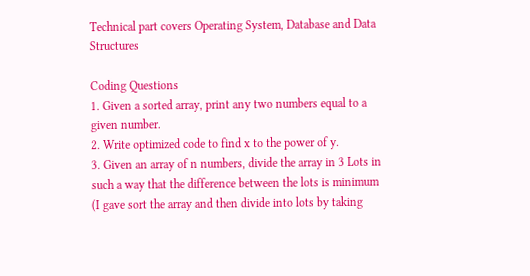Technical part covers Operating System, Database and Data Structures

Coding Questions
1. Given a sorted array, print any two numbers equal to a given number.
2. Write optimized code to find x to the power of y.
3. Given an array of n numbers, divide the array in 3 Lots in such a way that the difference between the lots is minimum (I gave sort the array and then divide into lots by taking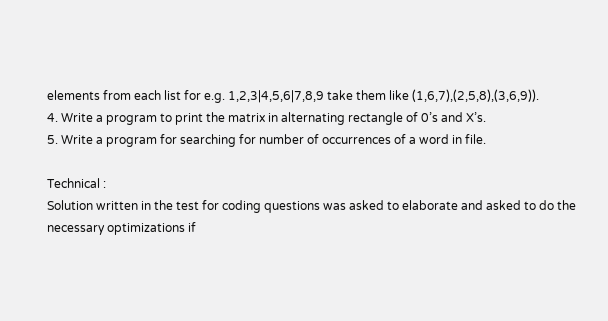elements from each list for e.g. 1,2,3|4,5,6|7,8,9 take them like (1,6,7),(2,5,8),(3,6,9)).
4. Write a program to print the matrix in alternating rectangle of 0’s and X’s.
5. Write a program for searching for number of occurrences of a word in file.

Technical :
Solution written in the test for coding questions was asked to elaborate and asked to do the necessary optimizations if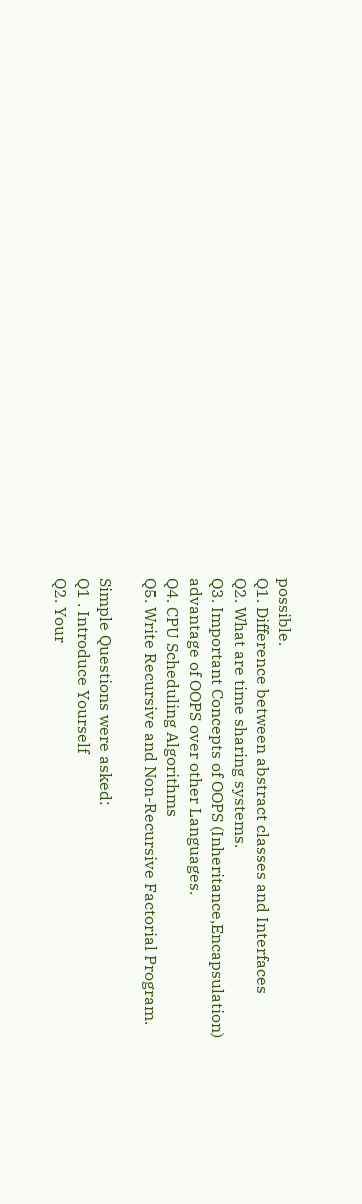possible.
Q1. Difference between abstract classes and Interfaces
Q2. What are time sharing systems.
Q3. Important Concepts of OOPS (Inheritance,Encapsulation)
advantage of OOPS over other Languages.
Q4. CPU Scheduling Algorithms
Q5. Write Recursive and Non-Recursive Factorial Program.

Simple Questions were asked:
Q1 . Introduce Yourself
Q2. Your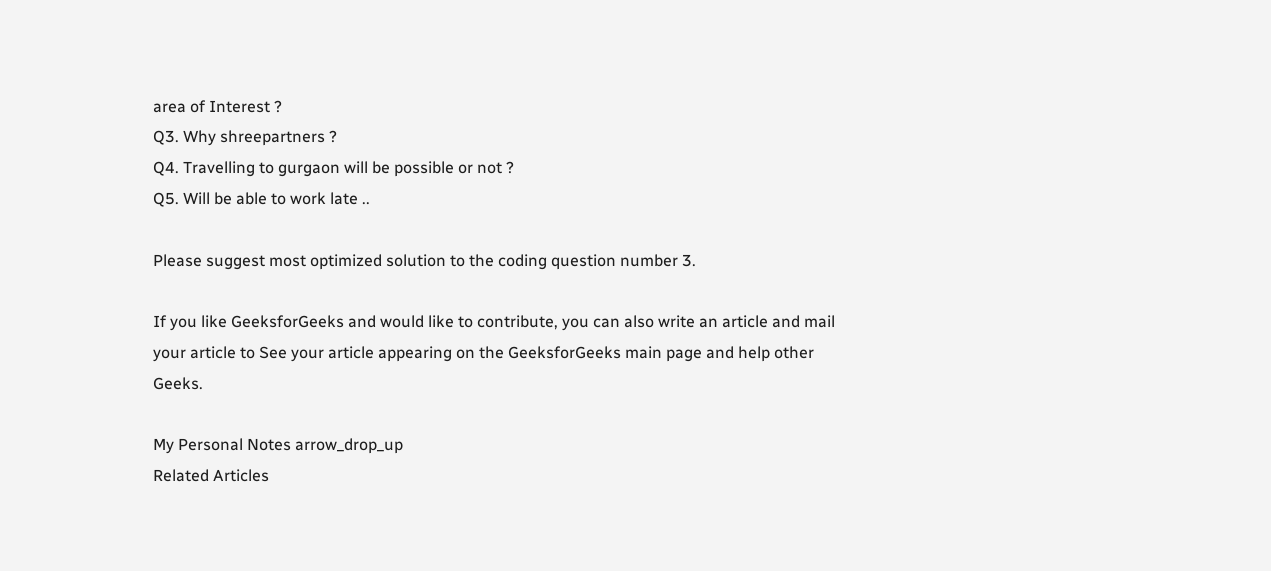area of Interest ?
Q3. Why shreepartners ?
Q4. Travelling to gurgaon will be possible or not ?
Q5. Will be able to work late ..

Please suggest most optimized solution to the coding question number 3.

If you like GeeksforGeeks and would like to contribute, you can also write an article and mail your article to See your article appearing on the GeeksforGeeks main page and help other Geeks.

My Personal Notes arrow_drop_up
Related Articles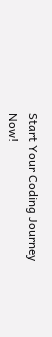Start Your Coding Journey Now!